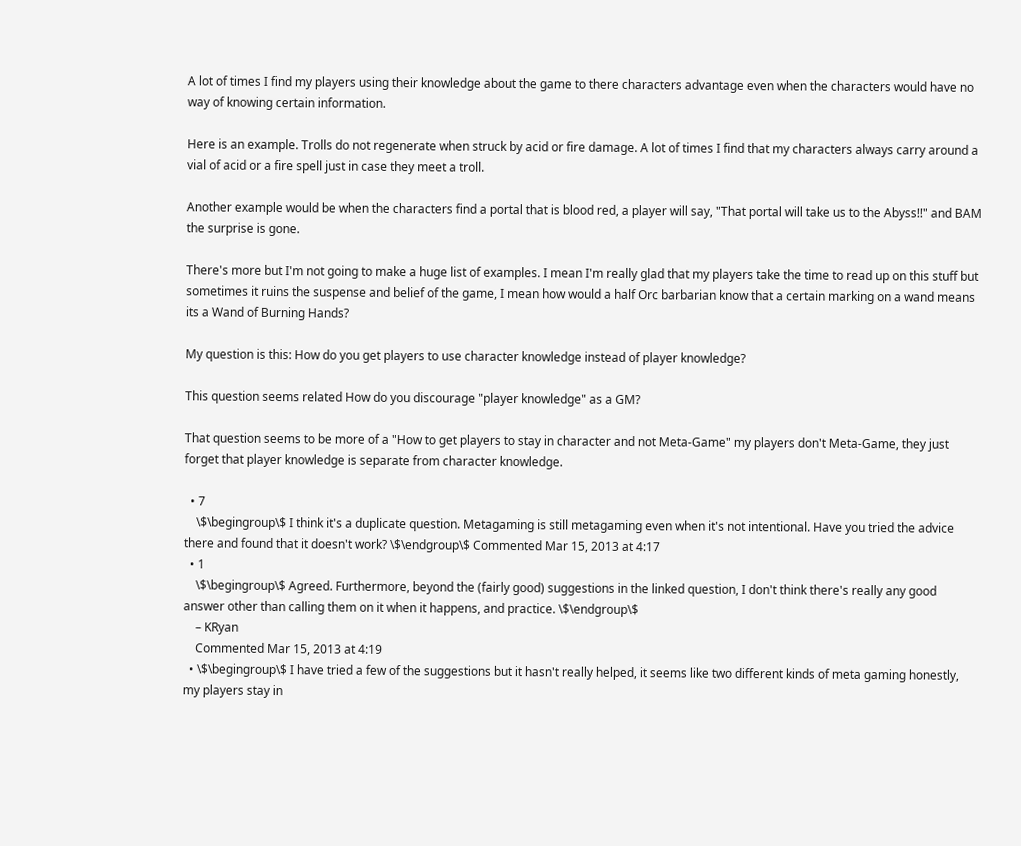A lot of times I find my players using their knowledge about the game to there characters advantage even when the characters would have no way of knowing certain information.

Here is an example. Trolls do not regenerate when struck by acid or fire damage. A lot of times I find that my characters always carry around a vial of acid or a fire spell just in case they meet a troll.

Another example would be when the characters find a portal that is blood red, a player will say, "That portal will take us to the Abyss!!" and BAM the surprise is gone.

There's more but I'm not going to make a huge list of examples. I mean I'm really glad that my players take the time to read up on this stuff but sometimes it ruins the suspense and belief of the game, I mean how would a half Orc barbarian know that a certain marking on a wand means its a Wand of Burning Hands?

My question is this: How do you get players to use character knowledge instead of player knowledge?

This question seems related How do you discourage "player knowledge" as a GM?

That question seems to be more of a "How to get players to stay in character and not Meta-Game" my players don't Meta-Game, they just forget that player knowledge is separate from character knowledge.

  • 7
    \$\begingroup\$ I think it's a duplicate question. Metagaming is still metagaming even when it's not intentional. Have you tried the advice there and found that it doesn't work? \$\endgroup\$ Commented Mar 15, 2013 at 4:17
  • 1
    \$\begingroup\$ Agreed. Furthermore, beyond the (fairly good) suggestions in the linked question, I don't think there's really any good answer other than calling them on it when it happens, and practice. \$\endgroup\$
    – KRyan
    Commented Mar 15, 2013 at 4:19
  • \$\begingroup\$ I have tried a few of the suggestions but it hasn't really helped, it seems like two different kinds of meta gaming honestly, my players stay in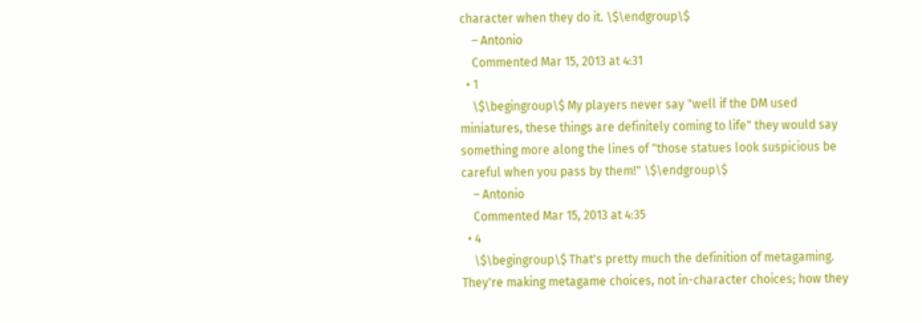character when they do it. \$\endgroup\$
    – Antonio
    Commented Mar 15, 2013 at 4:31
  • 1
    \$\begingroup\$ My players never say "well if the DM used miniatures, these things are definitely coming to life" they would say something more along the lines of "those statues look suspicious be careful when you pass by them!" \$\endgroup\$
    – Antonio
    Commented Mar 15, 2013 at 4:35
  • 4
    \$\begingroup\$ That's pretty much the definition of metagaming. They're making metagame choices, not in-character choices; how they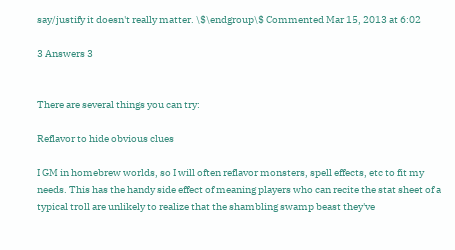say/justify it doesn't really matter. \$\endgroup\$ Commented Mar 15, 2013 at 6:02

3 Answers 3


There are several things you can try:

Reflavor to hide obvious clues

I GM in homebrew worlds, so I will often reflavor monsters, spell effects, etc to fit my needs. This has the handy side effect of meaning players who can recite the stat sheet of a typical troll are unlikely to realize that the shambling swamp beast they've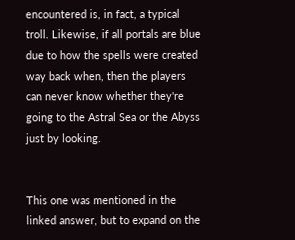encountered is, in fact, a typical troll. Likewise, if all portals are blue due to how the spells were created way back when, then the players can never know whether they're going to the Astral Sea or the Abyss just by looking.


This one was mentioned in the linked answer, but to expand on the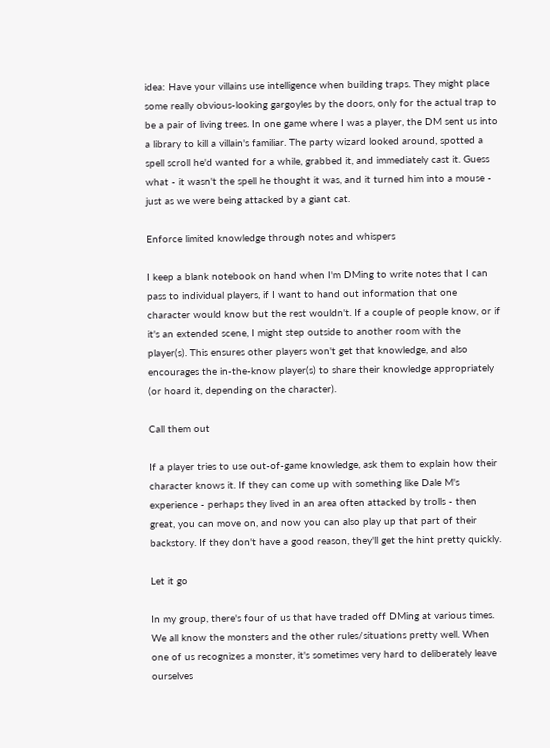idea: Have your villains use intelligence when building traps. They might place some really obvious-looking gargoyles by the doors, only for the actual trap to be a pair of living trees. In one game where I was a player, the DM sent us into a library to kill a villain's familiar. The party wizard looked around, spotted a spell scroll he'd wanted for a while, grabbed it, and immediately cast it. Guess what - it wasn't the spell he thought it was, and it turned him into a mouse - just as we were being attacked by a giant cat.

Enforce limited knowledge through notes and whispers

I keep a blank notebook on hand when I'm DMing to write notes that I can pass to individual players, if I want to hand out information that one character would know but the rest wouldn't. If a couple of people know, or if it's an extended scene, I might step outside to another room with the player(s). This ensures other players won't get that knowledge, and also encourages the in-the-know player(s) to share their knowledge appropriately (or hoard it, depending on the character).

Call them out

If a player tries to use out-of-game knowledge, ask them to explain how their character knows it. If they can come up with something like Dale M's experience - perhaps they lived in an area often attacked by trolls - then great, you can move on, and now you can also play up that part of their backstory. If they don't have a good reason, they'll get the hint pretty quickly.

Let it go

In my group, there's four of us that have traded off DMing at various times. We all know the monsters and the other rules/situations pretty well. When one of us recognizes a monster, it's sometimes very hard to deliberately leave ourselves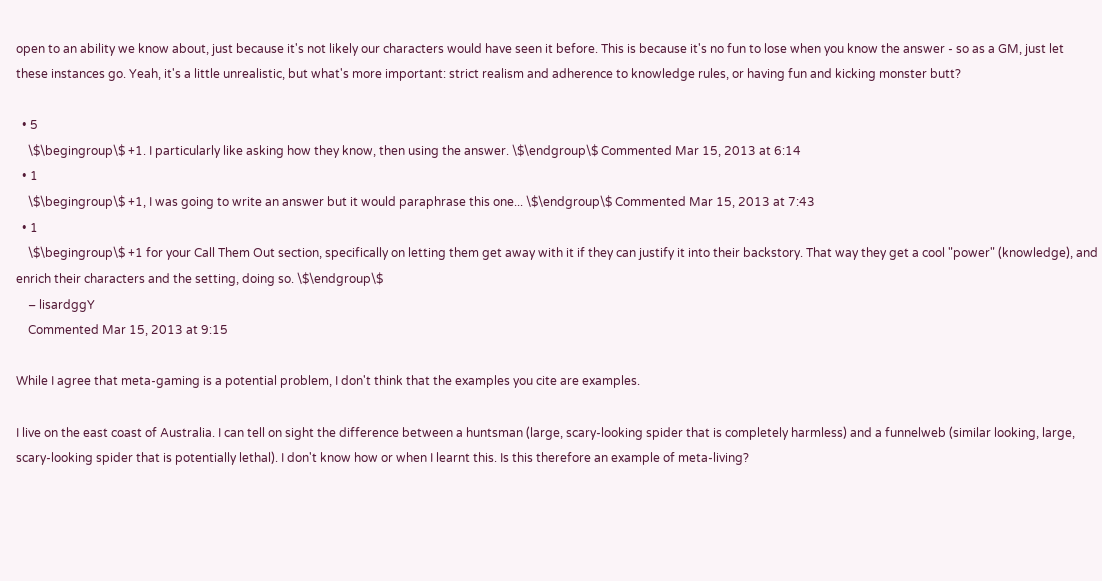open to an ability we know about, just because it's not likely our characters would have seen it before. This is because it's no fun to lose when you know the answer - so as a GM, just let these instances go. Yeah, it's a little unrealistic, but what's more important: strict realism and adherence to knowledge rules, or having fun and kicking monster butt?

  • 5
    \$\begingroup\$ +1. I particularly like asking how they know, then using the answer. \$\endgroup\$ Commented Mar 15, 2013 at 6:14
  • 1
    \$\begingroup\$ +1, I was going to write an answer but it would paraphrase this one... \$\endgroup\$ Commented Mar 15, 2013 at 7:43
  • 1
    \$\begingroup\$ +1 for your Call Them Out section, specifically on letting them get away with it if they can justify it into their backstory. That way they get a cool "power" (knowledge), and enrich their characters and the setting, doing so. \$\endgroup\$
    – lisardggY
    Commented Mar 15, 2013 at 9:15

While I agree that meta-gaming is a potential problem, I don't think that the examples you cite are examples.

I live on the east coast of Australia. I can tell on sight the difference between a huntsman (large, scary-looking spider that is completely harmless) and a funnelweb (similar looking, large, scary-looking spider that is potentially lethal). I don't know how or when I learnt this. Is this therefore an example of meta-living?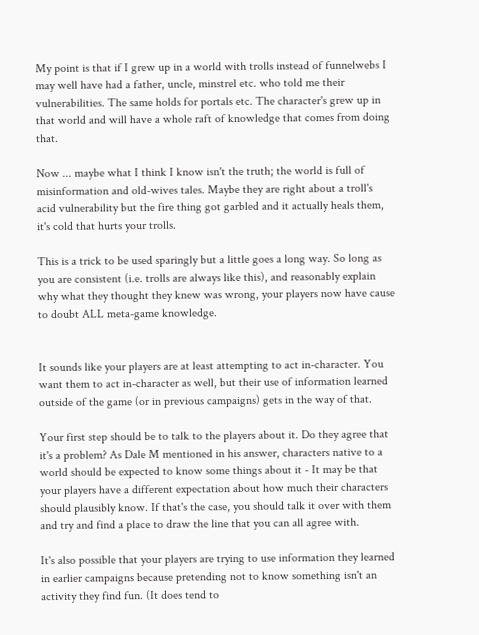My point is that if I grew up in a world with trolls instead of funnelwebs I may well have had a father, uncle, minstrel etc. who told me their vulnerabilities. The same holds for portals etc. The character's grew up in that world and will have a whole raft of knowledge that comes from doing that.

Now ... maybe what I think I know isn't the truth; the world is full of misinformation and old-wives tales. Maybe they are right about a troll's acid vulnerability but the fire thing got garbled and it actually heals them, it's cold that hurts your trolls.

This is a trick to be used sparingly but a little goes a long way. So long as you are consistent (i.e. trolls are always like this), and reasonably explain why what they thought they knew was wrong, your players now have cause to doubt ALL meta-game knowledge.


It sounds like your players are at least attempting to act in-character. You want them to act in-character as well, but their use of information learned outside of the game (or in previous campaigns) gets in the way of that.

Your first step should be to talk to the players about it. Do they agree that it's a problem? As Dale M mentioned in his answer, characters native to a world should be expected to know some things about it - It may be that your players have a different expectation about how much their characters should plausibly know. If that's the case, you should talk it over with them and try and find a place to draw the line that you can all agree with.

It's also possible that your players are trying to use information they learned in earlier campaigns because pretending not to know something isn't an activity they find fun. (It does tend to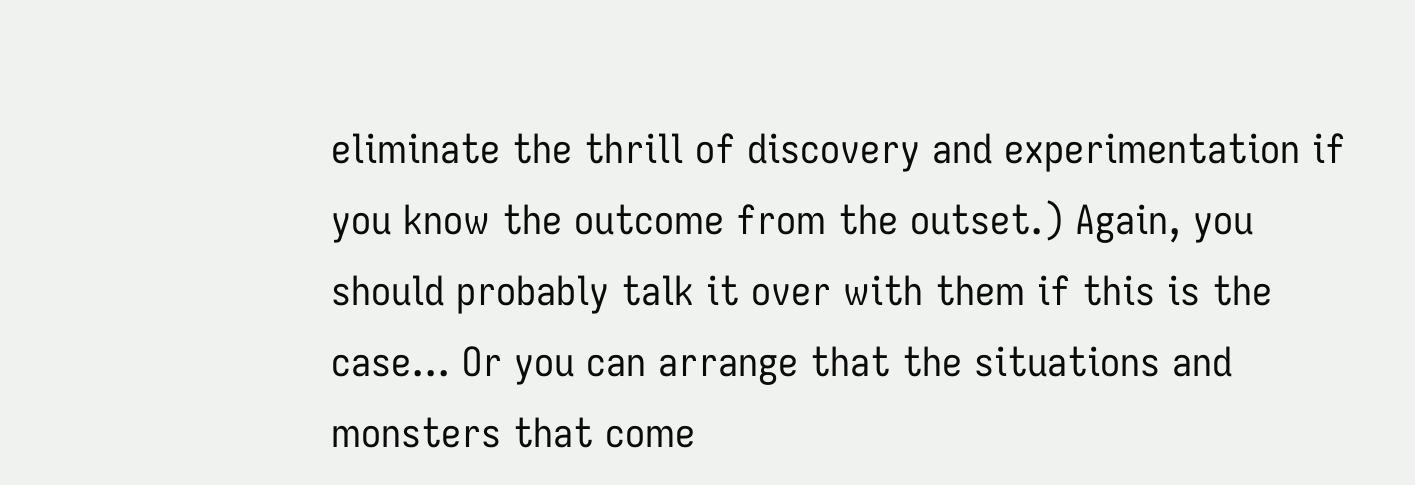eliminate the thrill of discovery and experimentation if you know the outcome from the outset.) Again, you should probably talk it over with them if this is the case... Or you can arrange that the situations and monsters that come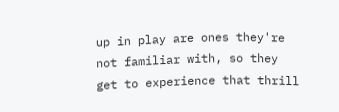up in play are ones they're not familiar with, so they get to experience that thrill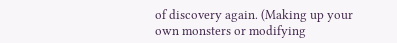of discovery again. (Making up your own monsters or modifying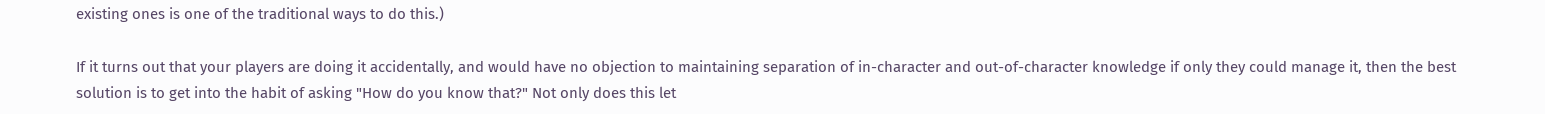existing ones is one of the traditional ways to do this.)

If it turns out that your players are doing it accidentally, and would have no objection to maintaining separation of in-character and out-of-character knowledge if only they could manage it, then the best solution is to get into the habit of asking "How do you know that?" Not only does this let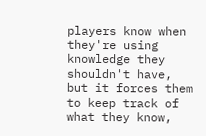players know when they're using knowledge they shouldn't have, but it forces them to keep track of what they know,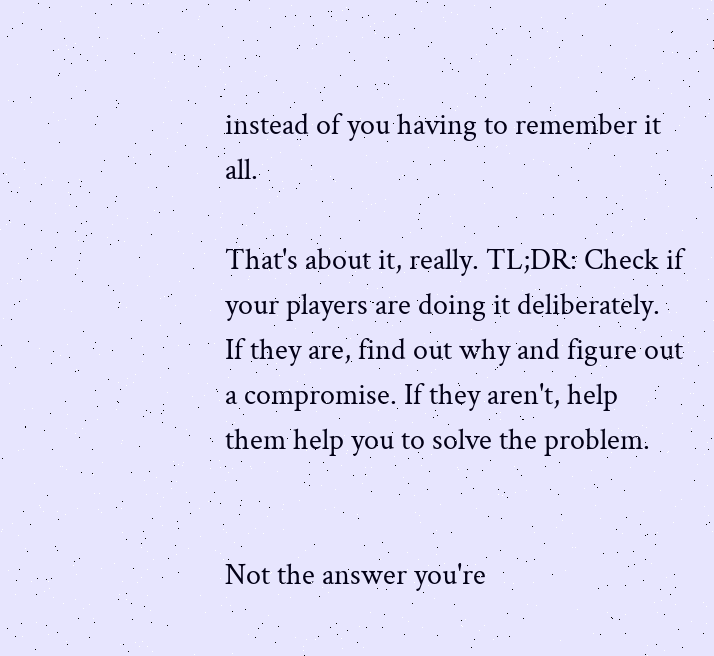instead of you having to remember it all.

That's about it, really. TL;DR: Check if your players are doing it deliberately. If they are, find out why and figure out a compromise. If they aren't, help them help you to solve the problem.


Not the answer you're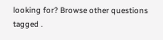looking for? Browse other questions tagged .